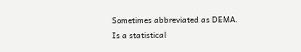Sometimes abbreviated as DEMA.
Is a statistical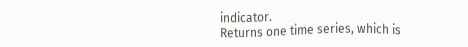indicator.
Returns one time series, which is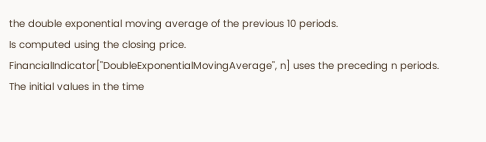the double exponential moving average of the previous 10 periods.
Is computed using the closing price.
FinancialIndicator["DoubleExponentialMovingAverage", n] uses the preceding n periods.
The initial values in the time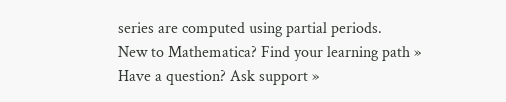series are computed using partial periods.
New to Mathematica? Find your learning path »
Have a question? Ask support »